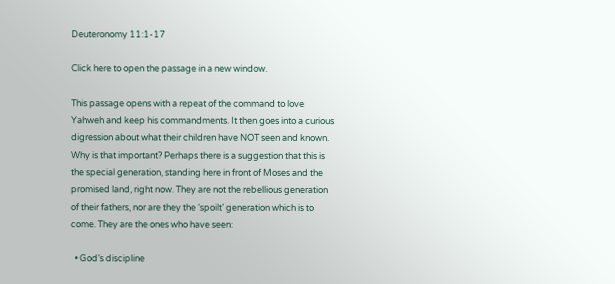Deuteronomy 11:1-17

Click here to open the passage in a new window.

This passage opens with a repeat of the command to love Yahweh and keep his commandments. It then goes into a curious digression about what their children have NOT seen and known. Why is that important? Perhaps there is a suggestion that this is the special generation, standing here in front of Moses and the promised land, right now. They are not the rebellious generation of their fathers, nor are they the ‘spoilt’ generation which is to come. They are the ones who have seen:

  • God’s discipline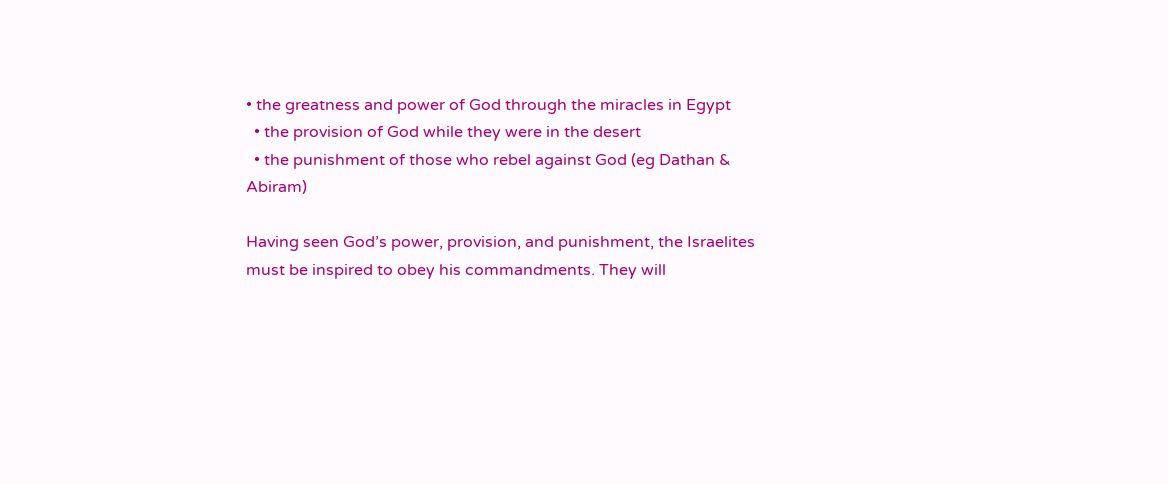• the greatness and power of God through the miracles in Egypt
  • the provision of God while they were in the desert
  • the punishment of those who rebel against God (eg Dathan & Abiram)

Having seen God’s power, provision, and punishment, the Israelites must be inspired to obey his commandments. They will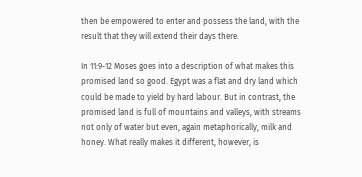then be empowered to enter and possess the land, with the result that they will extend their days there.

In 11:9-12 Moses goes into a description of what makes this promised land so good. Egypt was a flat and dry land which could be made to yield by hard labour. But in contrast, the promised land is full of mountains and valleys, with streams not only of water but even, again metaphorically, milk and honey. What really makes it different, however, is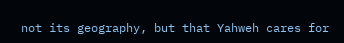not its geography, but that Yahweh cares for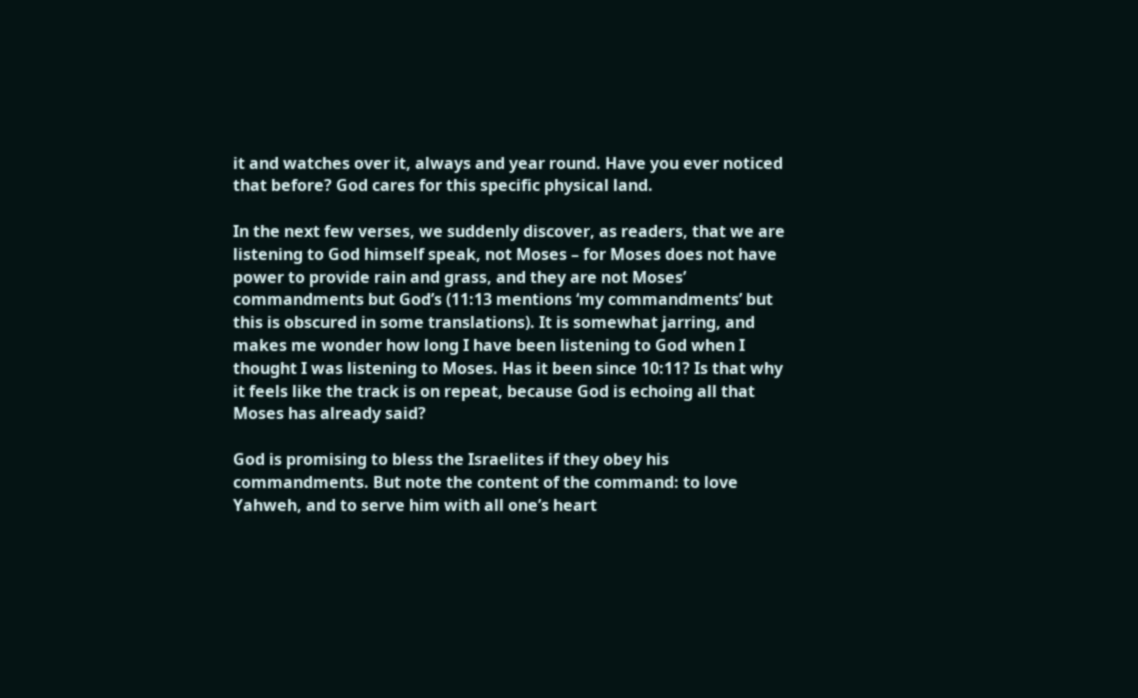it and watches over it, always and year round. Have you ever noticed that before? God cares for this specific physical land.

In the next few verses, we suddenly discover, as readers, that we are listening to God himself speak, not Moses – for Moses does not have power to provide rain and grass, and they are not Moses’ commandments but God’s (11:13 mentions ‘my commandments’ but this is obscured in some translations). It is somewhat jarring, and makes me wonder how long I have been listening to God when I thought I was listening to Moses. Has it been since 10:11? Is that why it feels like the track is on repeat, because God is echoing all that Moses has already said?

God is promising to bless the Israelites if they obey his commandments. But note the content of the command: to love Yahweh, and to serve him with all one’s heart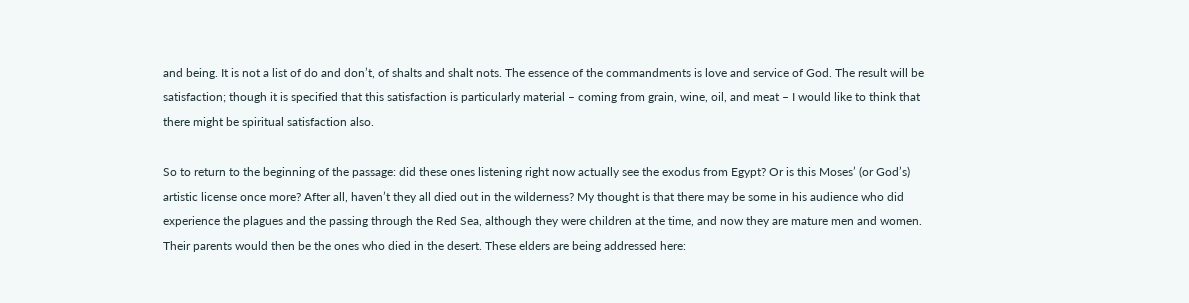and being. It is not a list of do and don’t, of shalts and shalt nots. The essence of the commandments is love and service of God. The result will be satisfaction; though it is specified that this satisfaction is particularly material – coming from grain, wine, oil, and meat – I would like to think that there might be spiritual satisfaction also.

So to return to the beginning of the passage: did these ones listening right now actually see the exodus from Egypt? Or is this Moses’ (or God’s) artistic license once more? After all, haven’t they all died out in the wilderness? My thought is that there may be some in his audience who did experience the plagues and the passing through the Red Sea, although they were children at the time, and now they are mature men and women. Their parents would then be the ones who died in the desert. These elders are being addressed here: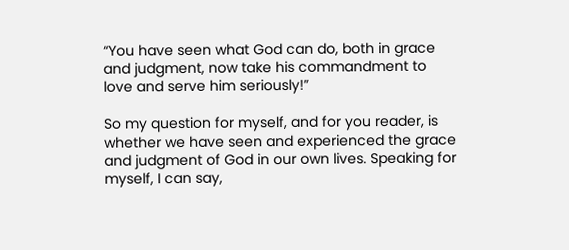“You have seen what God can do, both in grace and judgment, now take his commandment to love and serve him seriously!”

So my question for myself, and for you reader, is whether we have seen and experienced the grace and judgment of God in our own lives. Speaking for myself, I can say,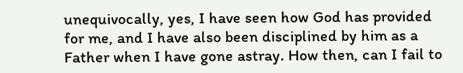unequivocally, yes, I have seen how God has provided for me, and I have also been disciplined by him as a Father when I have gone astray. How then, can I fail to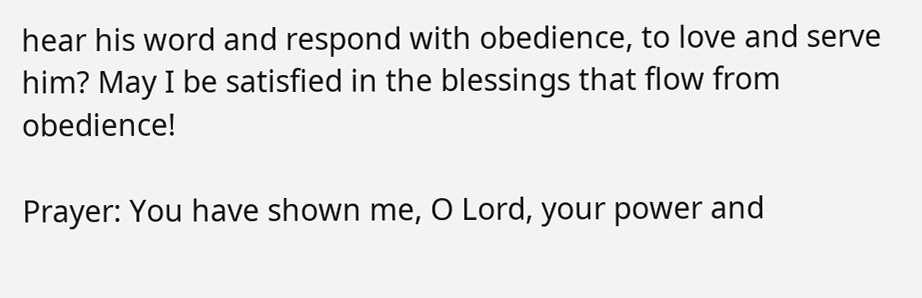hear his word and respond with obedience, to love and serve him? May I be satisfied in the blessings that flow from obedience!

Prayer: You have shown me, O Lord, your power and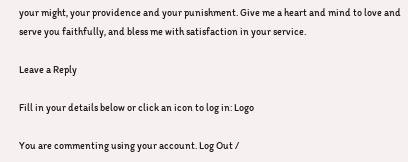your might, your providence and your punishment. Give me a heart and mind to love and serve you faithfully, and bless me with satisfaction in your service.

Leave a Reply

Fill in your details below or click an icon to log in: Logo

You are commenting using your account. Log Out /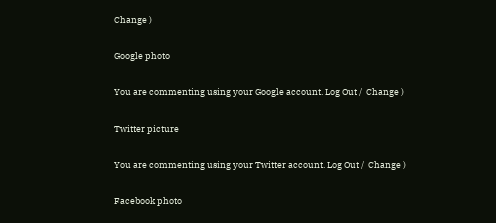Change )

Google photo

You are commenting using your Google account. Log Out /  Change )

Twitter picture

You are commenting using your Twitter account. Log Out /  Change )

Facebook photo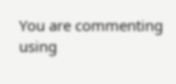You are commenting using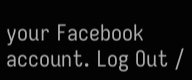your Facebook account. Log Out /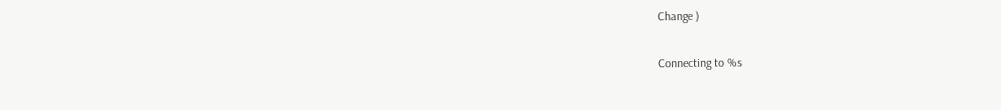Change )

Connecting to %s